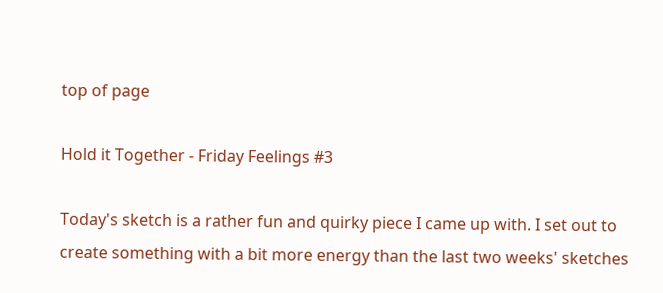top of page

Hold it Together - Friday Feelings #3

Today's sketch is a rather fun and quirky piece I came up with. I set out to create something with a bit more energy than the last two weeks' sketches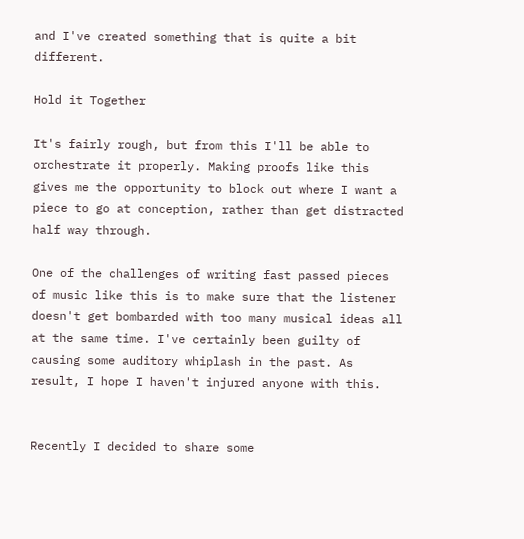and I've created something that is quite a bit different.

Hold it Together

It's fairly rough, but from this I'll be able to orchestrate it properly. Making proofs like this gives me the opportunity to block out where I want a piece to go at conception, rather than get distracted half way through.

One of the challenges of writing fast passed pieces of music like this is to make sure that the listener doesn't get bombarded with too many musical ideas all at the same time. I've certainly been guilty of causing some auditory whiplash in the past. As result, I hope I haven't injured anyone with this.


Recently I decided to share some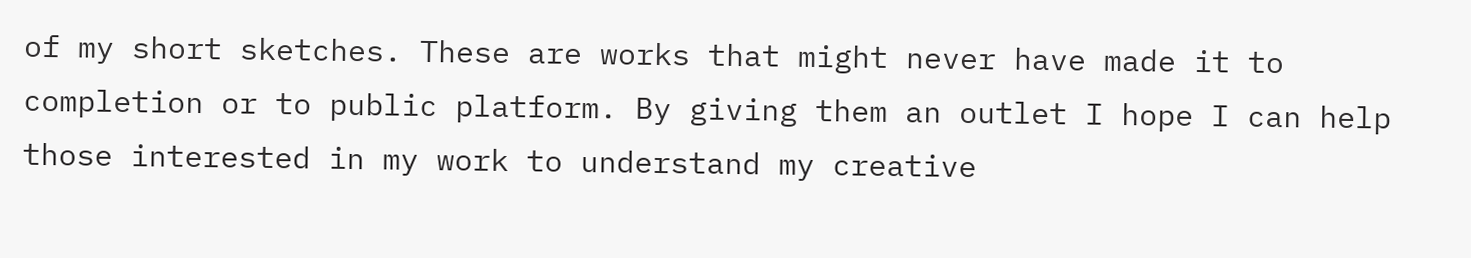of my short sketches. These are works that might never have made it to completion or to public platform. By giving them an outlet I hope I can help those interested in my work to understand my creative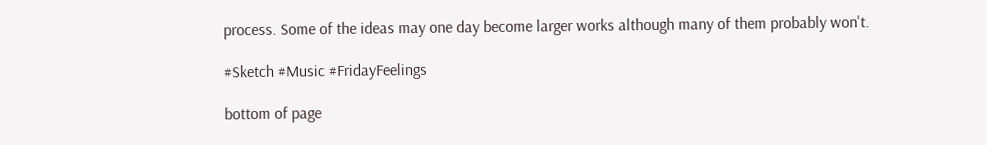process. Some of the ideas may one day become larger works although many of them probably won't.

#Sketch #Music #FridayFeelings

bottom of page